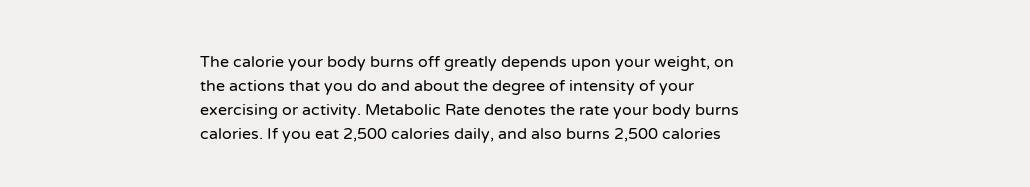The calorie your body burns off greatly depends upon your weight, on the actions that you do and about the degree of intensity of your exercising or activity. Metabolic Rate denotes the rate your body burns calories. If you eat 2,500 calories daily, and also burns 2,500 calories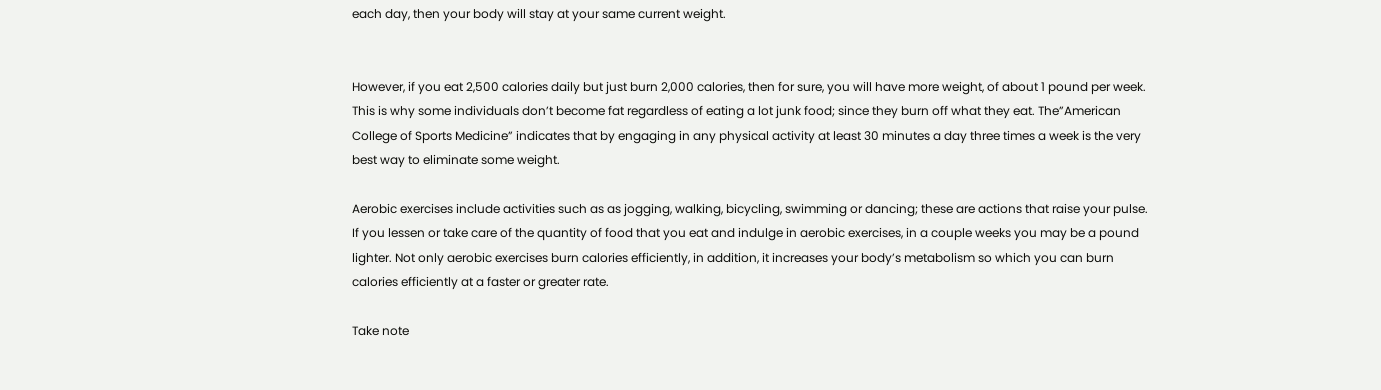each day, then your body will stay at your same current weight.


However, if you eat 2,500 calories daily but just burn 2,000 calories, then for sure, you will have more weight, of about 1 pound per week. This is why some individuals don’t become fat regardless of eating a lot junk food; since they burn off what they eat. The”American College of Sports Medicine” indicates that by engaging in any physical activity at least 30 minutes a day three times a week is the very best way to eliminate some weight.

Aerobic exercises include activities such as as jogging, walking, bicycling, swimming or dancing; these are actions that raise your pulse. If you lessen or take care of the quantity of food that you eat and indulge in aerobic exercises, in a couple weeks you may be a pound lighter. Not only aerobic exercises burn calories efficiently, in addition, it increases your body’s metabolism so which you can burn calories efficiently at a faster or greater rate.

Take note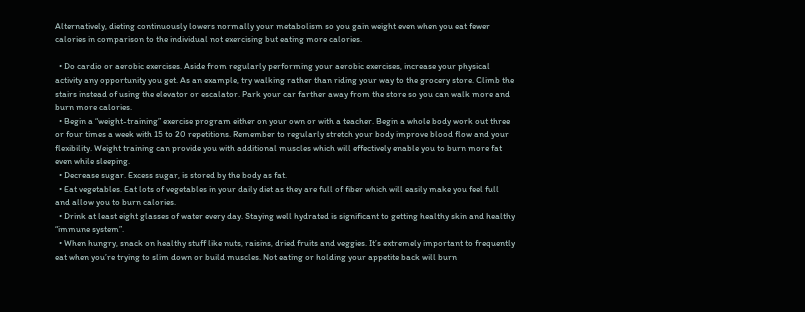Alternatively, dieting continuously lowers normally your metabolism so you gain weight even when you eat fewer calories in comparison to the individual not exercising but eating more calories.

  • Do cardio or aerobic exercises. Aside from regularly performing your aerobic exercises, increase your physical activity any opportunity you get. As an example, try walking rather than riding your way to the grocery store. Climb the stairs instead of using the elevator or escalator. Park your car farther away from the store so you can walk more and burn more calories.
  • Begin a “weight-training” exercise program either on your own or with a teacher. Begin a whole body work out three or four times a week with 15 to 20 repetitions. Remember to regularly stretch your body improve blood flow and your flexibility. Weight training can provide you with additional muscles which will effectively enable you to burn more fat even while sleeping.
  • Decrease sugar. Excess sugar, is stored by the body as fat.
  • Eat vegetables. Eat lots of vegetables in your daily diet as they are full of fiber which will easily make you feel full and allow you to burn calories.
  • Drink at least eight glasses of water every day. Staying well hydrated is significant to getting healthy skin and healthy “immune system”.
  • When hungry, snack on healthy stuff like nuts, raisins, dried fruits and veggies. It’s extremely important to frequently eat when you’re trying to slim down or build muscles. Not eating or holding your appetite back will burn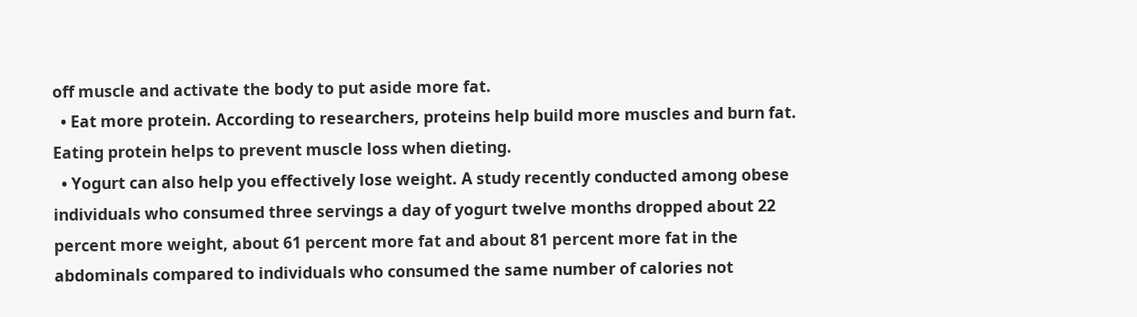off muscle and activate the body to put aside more fat.
  • Eat more protein. According to researchers, proteins help build more muscles and burn fat. Eating protein helps to prevent muscle loss when dieting.
  • Yogurt can also help you effectively lose weight. A study recently conducted among obese individuals who consumed three servings a day of yogurt twelve months dropped about 22 percent more weight, about 61 percent more fat and about 81 percent more fat in the abdominals compared to individuals who consumed the same number of calories not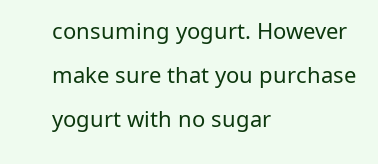consuming yogurt. However make sure that you purchase yogurt with no sugar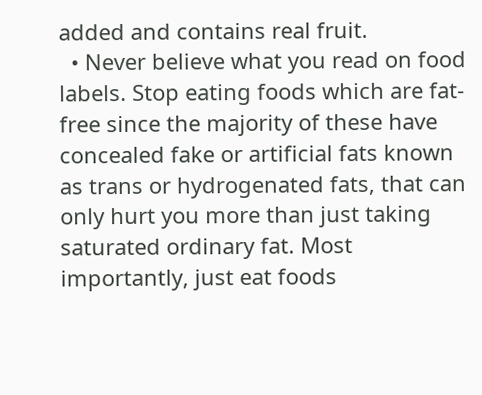added and contains real fruit.
  • Never believe what you read on food labels. Stop eating foods which are fat-free since the majority of these have concealed fake or artificial fats known as trans or hydrogenated fats, that can only hurt you more than just taking saturated ordinary fat. Most importantly, just eat foods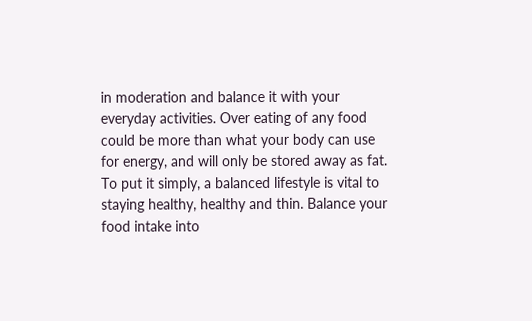in moderation and balance it with your everyday activities. Over eating of any food could be more than what your body can use for energy, and will only be stored away as fat. To put it simply, a balanced lifestyle is vital to staying healthy, healthy and thin. Balance your food intake into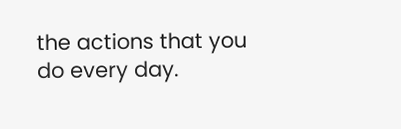the actions that you do every day.